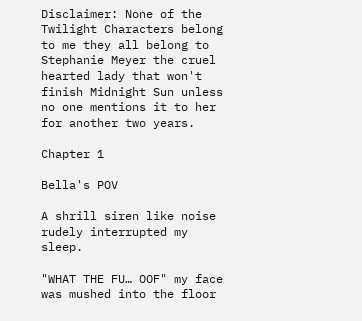Disclaimer: None of the Twilight Characters belong to me they all belong to Stephanie Meyer the cruel hearted lady that won't finish Midnight Sun unless no one mentions it to her for another two years.

Chapter 1

Bella's POV

A shrill siren like noise rudely interrupted my sleep.

"WHAT THE FU… OOF" my face was mushed into the floor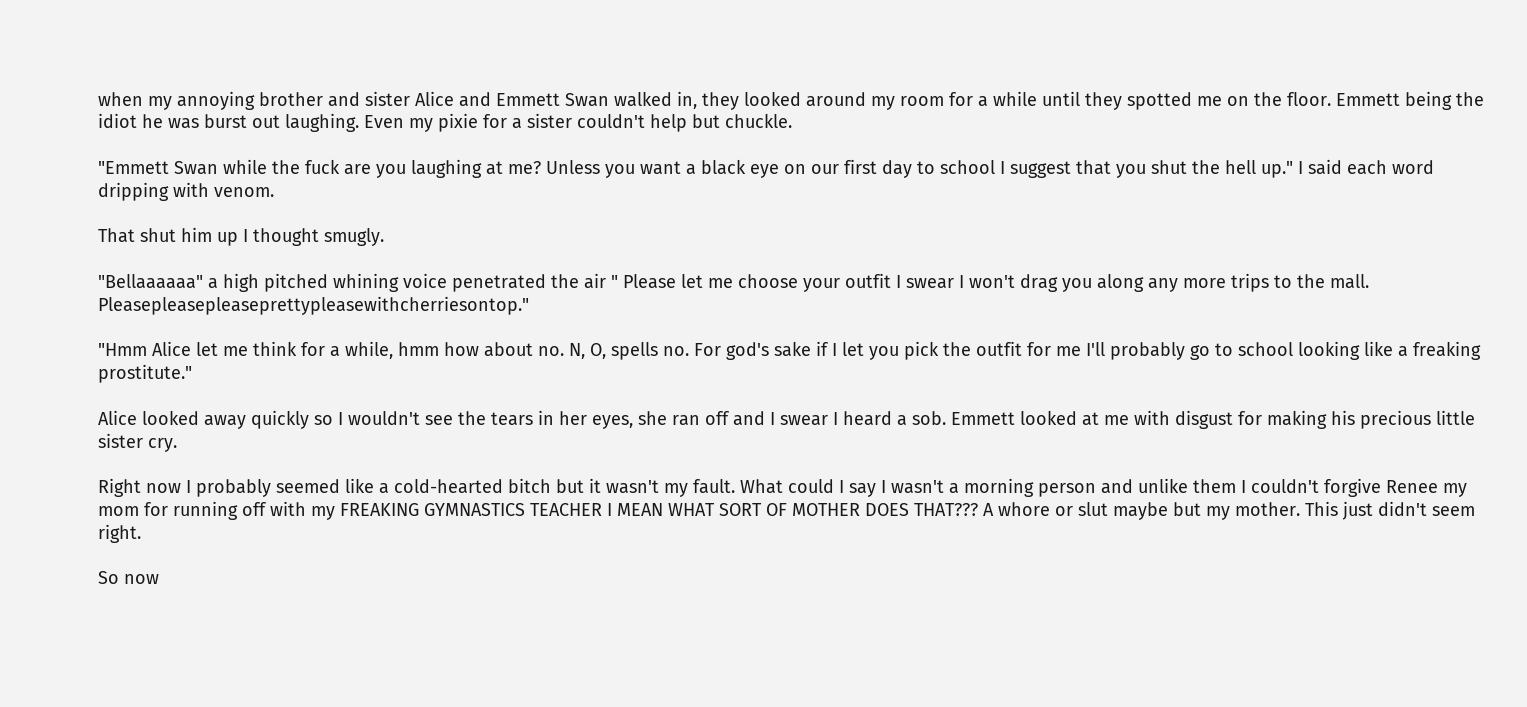when my annoying brother and sister Alice and Emmett Swan walked in, they looked around my room for a while until they spotted me on the floor. Emmett being the idiot he was burst out laughing. Even my pixie for a sister couldn't help but chuckle.

"Emmett Swan while the fuck are you laughing at me? Unless you want a black eye on our first day to school I suggest that you shut the hell up." I said each word dripping with venom.

That shut him up I thought smugly.

"Bellaaaaaa" a high pitched whining voice penetrated the air " Please let me choose your outfit I swear I won't drag you along any more trips to the mall. Pleasepleasepleaseprettypleasewithcherriesontop."

"Hmm Alice let me think for a while, hmm how about no. N, O, spells no. For god's sake if I let you pick the outfit for me I'll probably go to school looking like a freaking prostitute."

Alice looked away quickly so I wouldn't see the tears in her eyes, she ran off and I swear I heard a sob. Emmett looked at me with disgust for making his precious little sister cry.

Right now I probably seemed like a cold-hearted bitch but it wasn't my fault. What could I say I wasn't a morning person and unlike them I couldn't forgive Renee my mom for running off with my FREAKING GYMNASTICS TEACHER I MEAN WHAT SORT OF MOTHER DOES THAT??? A whore or slut maybe but my mother. This just didn't seem right.

So now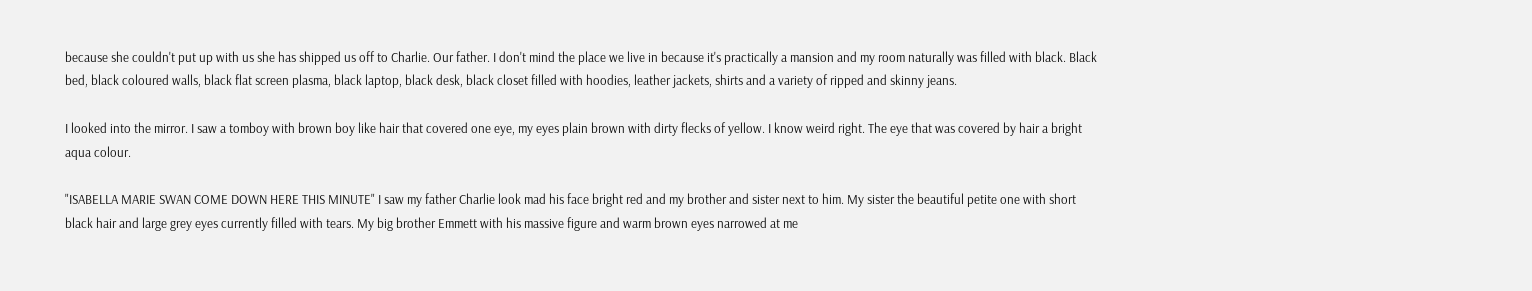because she couldn't put up with us she has shipped us off to Charlie. Our father. I don't mind the place we live in because it's practically a mansion and my room naturally was filled with black. Black bed, black coloured walls, black flat screen plasma, black laptop, black desk, black closet filled with hoodies, leather jackets, shirts and a variety of ripped and skinny jeans.

I looked into the mirror. I saw a tomboy with brown boy like hair that covered one eye, my eyes plain brown with dirty flecks of yellow. I know weird right. The eye that was covered by hair a bright aqua colour.

"ISABELLA MARIE SWAN COME DOWN HERE THIS MINUTE" I saw my father Charlie look mad his face bright red and my brother and sister next to him. My sister the beautiful petite one with short black hair and large grey eyes currently filled with tears. My big brother Emmett with his massive figure and warm brown eyes narrowed at me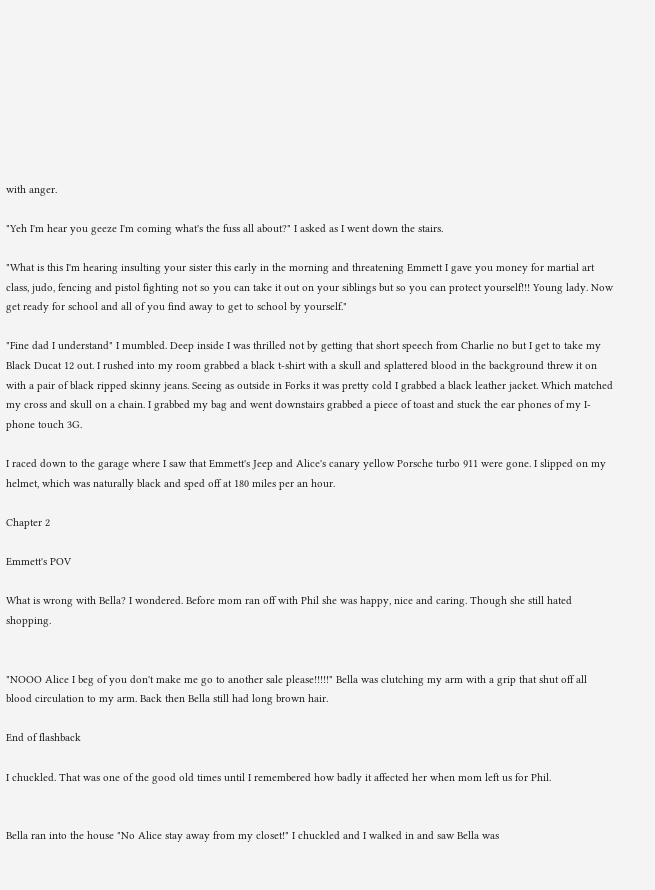with anger.

"Yeh I'm hear you geeze I'm coming what's the fuss all about?" I asked as I went down the stairs.

"What is this I'm hearing insulting your sister this early in the morning and threatening Emmett I gave you money for martial art class, judo, fencing and pistol fighting not so you can take it out on your siblings but so you can protect yourself!!! Young lady. Now get ready for school and all of you find away to get to school by yourself."

"Fine dad I understand" I mumbled. Deep inside I was thrilled not by getting that short speech from Charlie no but I get to take my Black Ducat 12 out. I rushed into my room grabbed a black t-shirt with a skull and splattered blood in the background threw it on with a pair of black ripped skinny jeans. Seeing as outside in Forks it was pretty cold I grabbed a black leather jacket. Which matched my cross and skull on a chain. I grabbed my bag and went downstairs grabbed a piece of toast and stuck the ear phones of my I-phone touch 3G.

I raced down to the garage where I saw that Emmett's Jeep and Alice's canary yellow Porsche turbo 911 were gone. I slipped on my helmet, which was naturally black and sped off at 180 miles per an hour.

Chapter 2

Emmett's POV

What is wrong with Bella? I wondered. Before mom ran off with Phil she was happy, nice and caring. Though she still hated shopping.


"NOOO Alice I beg of you don't make me go to another sale please!!!!!" Bella was clutching my arm with a grip that shut off all blood circulation to my arm. Back then Bella still had long brown hair.

End of flashback

I chuckled. That was one of the good old times until I remembered how badly it affected her when mom left us for Phil.


Bella ran into the house "No Alice stay away from my closet!" I chuckled and I walked in and saw Bella was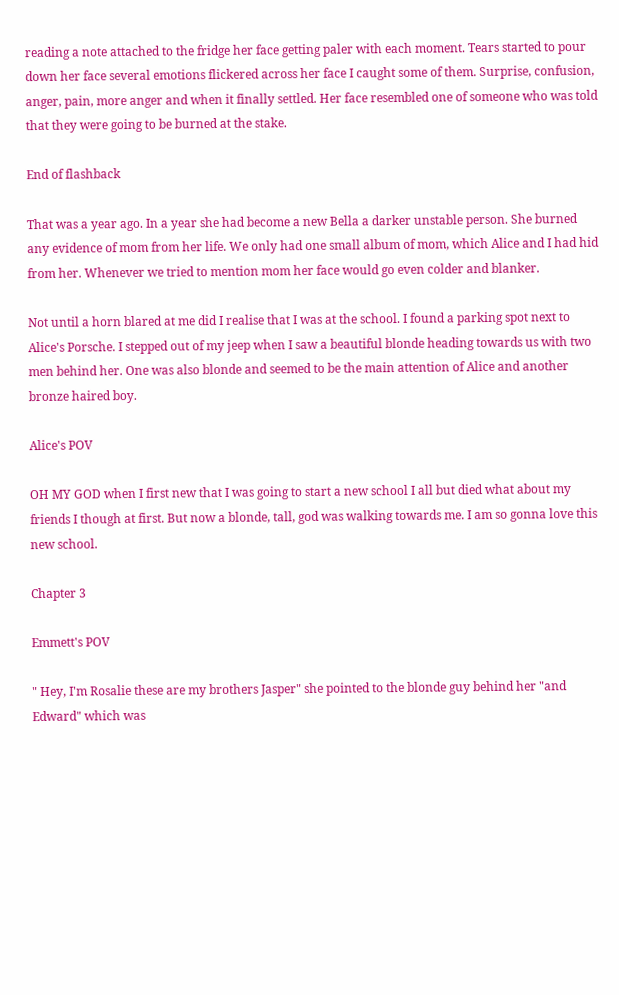reading a note attached to the fridge her face getting paler with each moment. Tears started to pour down her face several emotions flickered across her face I caught some of them. Surprise, confusion, anger, pain, more anger and when it finally settled. Her face resembled one of someone who was told that they were going to be burned at the stake.

End of flashback

That was a year ago. In a year she had become a new Bella a darker unstable person. She burned any evidence of mom from her life. We only had one small album of mom, which Alice and I had hid from her. Whenever we tried to mention mom her face would go even colder and blanker.

Not until a horn blared at me did I realise that I was at the school. I found a parking spot next to Alice's Porsche. I stepped out of my jeep when I saw a beautiful blonde heading towards us with two men behind her. One was also blonde and seemed to be the main attention of Alice and another bronze haired boy.

Alice's POV

OH MY GOD when I first new that I was going to start a new school I all but died what about my friends I though at first. But now a blonde, tall, god was walking towards me. I am so gonna love this new school.

Chapter 3

Emmett's POV

" Hey, I'm Rosalie these are my brothers Jasper" she pointed to the blonde guy behind her "and Edward" which was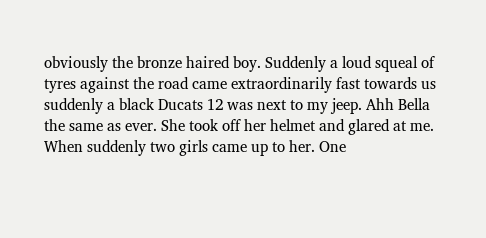obviously the bronze haired boy. Suddenly a loud squeal of tyres against the road came extraordinarily fast towards us suddenly a black Ducats 12 was next to my jeep. Ahh Bella the same as ever. She took off her helmet and glared at me. When suddenly two girls came up to her. One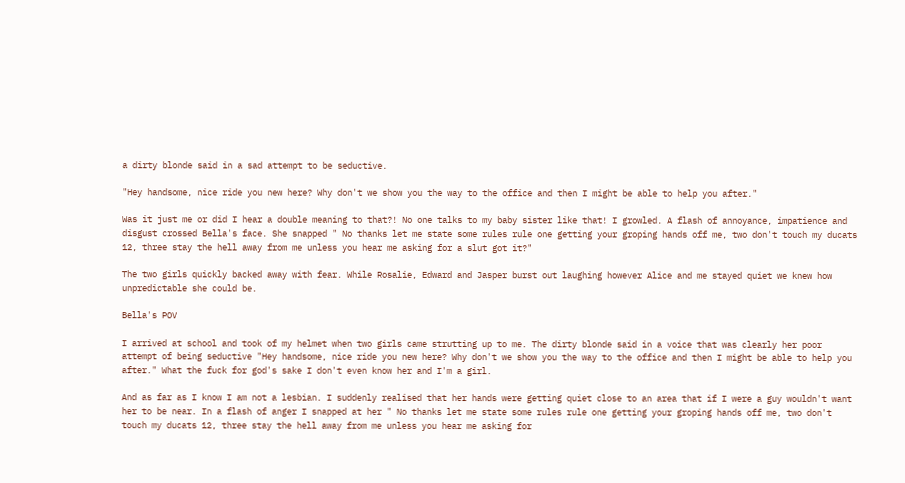a dirty blonde said in a sad attempt to be seductive.

"Hey handsome, nice ride you new here? Why don't we show you the way to the office and then I might be able to help you after."

Was it just me or did I hear a double meaning to that?! No one talks to my baby sister like that! I growled. A flash of annoyance, impatience and disgust crossed Bella's face. She snapped " No thanks let me state some rules rule one getting your groping hands off me, two don't touch my ducats 12, three stay the hell away from me unless you hear me asking for a slut got it?"

The two girls quickly backed away with fear. While Rosalie, Edward and Jasper burst out laughing however Alice and me stayed quiet we knew how unpredictable she could be.

Bella's POV

I arrived at school and took of my helmet when two girls came strutting up to me. The dirty blonde said in a voice that was clearly her poor attempt of being seductive "Hey handsome, nice ride you new here? Why don't we show you the way to the office and then I might be able to help you after." What the fuck for god's sake I don't even know her and I'm a girl.

And as far as I know I am not a lesbian. I suddenly realised that her hands were getting quiet close to an area that if I were a guy wouldn't want her to be near. In a flash of anger I snapped at her " No thanks let me state some rules rule one getting your groping hands off me, two don't touch my ducats 12, three stay the hell away from me unless you hear me asking for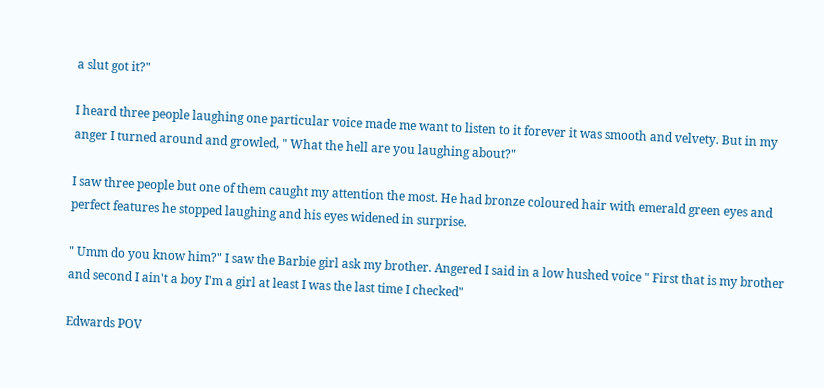a slut got it?"

I heard three people laughing one particular voice made me want to listen to it forever it was smooth and velvety. But in my anger I turned around and growled, " What the hell are you laughing about?"

I saw three people but one of them caught my attention the most. He had bronze coloured hair with emerald green eyes and perfect features he stopped laughing and his eyes widened in surprise.

" Umm do you know him?" I saw the Barbie girl ask my brother. Angered I said in a low hushed voice " First that is my brother and second I ain't a boy I'm a girl at least I was the last time I checked"

Edwards POV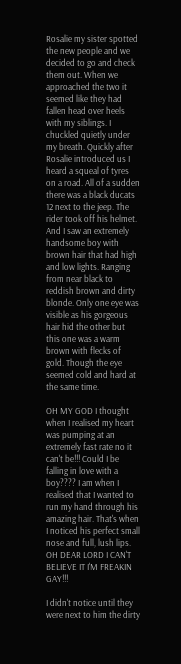Rosalie my sister spotted the new people and we decided to go and check them out. When we approached the two it seemed like they had fallen head over heels with my siblings. I chuckled quietly under my breath. Quickly after Rosalie introduced us I heard a squeal of tyres on a road. All of a sudden there was a black ducats 12 next to the jeep. The rider took off his helmet. And I saw an extremely handsome boy with brown hair that had high and low lights. Ranging from near black to reddish brown and dirty blonde. Only one eye was visible as his gorgeous hair hid the other but this one was a warm brown with flecks of gold. Though the eye seemed cold and hard at the same time.

OH MY GOD I thought when I realised my heart was pumping at an extremely fast rate no it can't be!!! Could I be falling in love with a boy???? I am when I realised that I wanted to run my hand through his amazing hair. That's when I noticed his perfect small nose and full, lush lips. OH DEAR LORD I CAN'T BELIEVE IT I'M FREAKIN GAY!!!

I didn't notice until they were next to him the dirty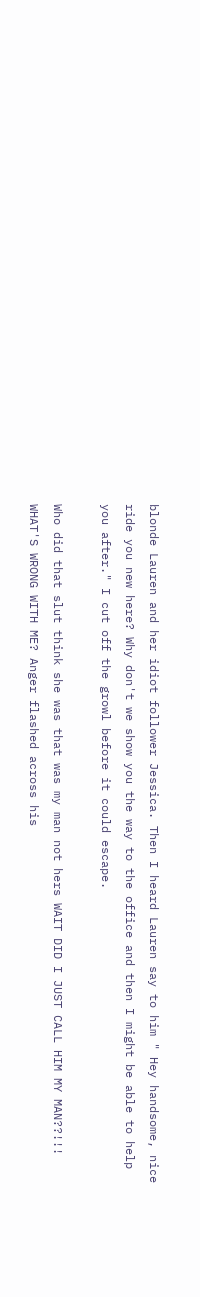blonde Lauren and her idiot follower Jessica. Then I heard Lauren say to him " Hey handsome, nice ride you new here? Why don't we show you the way to the office and then I might be able to help you after." I cut off the growl before it could escape.

Who did that slut think she was that was my man not hers WAIT DID I JUST CALL HIM MY MAN??!!! WHAT'S WRONG WITH ME? Anger flashed across his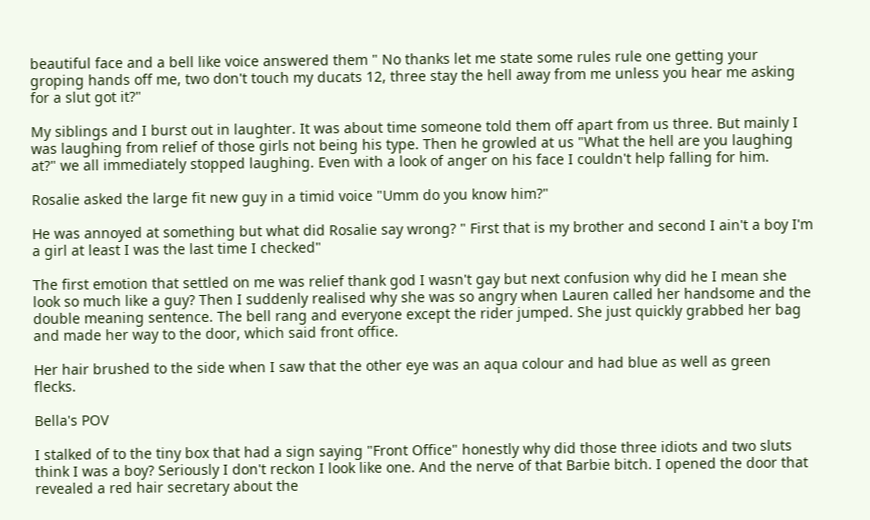beautiful face and a bell like voice answered them " No thanks let me state some rules rule one getting your groping hands off me, two don't touch my ducats 12, three stay the hell away from me unless you hear me asking for a slut got it?"

My siblings and I burst out in laughter. It was about time someone told them off apart from us three. But mainly I was laughing from relief of those girls not being his type. Then he growled at us "What the hell are you laughing at?" we all immediately stopped laughing. Even with a look of anger on his face I couldn't help falling for him.

Rosalie asked the large fit new guy in a timid voice "Umm do you know him?"

He was annoyed at something but what did Rosalie say wrong? " First that is my brother and second I ain't a boy I'm a girl at least I was the last time I checked"

The first emotion that settled on me was relief thank god I wasn't gay but next confusion why did he I mean she look so much like a guy? Then I suddenly realised why she was so angry when Lauren called her handsome and the double meaning sentence. The bell rang and everyone except the rider jumped. She just quickly grabbed her bag and made her way to the door, which said front office.

Her hair brushed to the side when I saw that the other eye was an aqua colour and had blue as well as green flecks.

Bella's POV

I stalked of to the tiny box that had a sign saying "Front Office" honestly why did those three idiots and two sluts think I was a boy? Seriously I don't reckon I look like one. And the nerve of that Barbie bitch. I opened the door that revealed a red hair secretary about the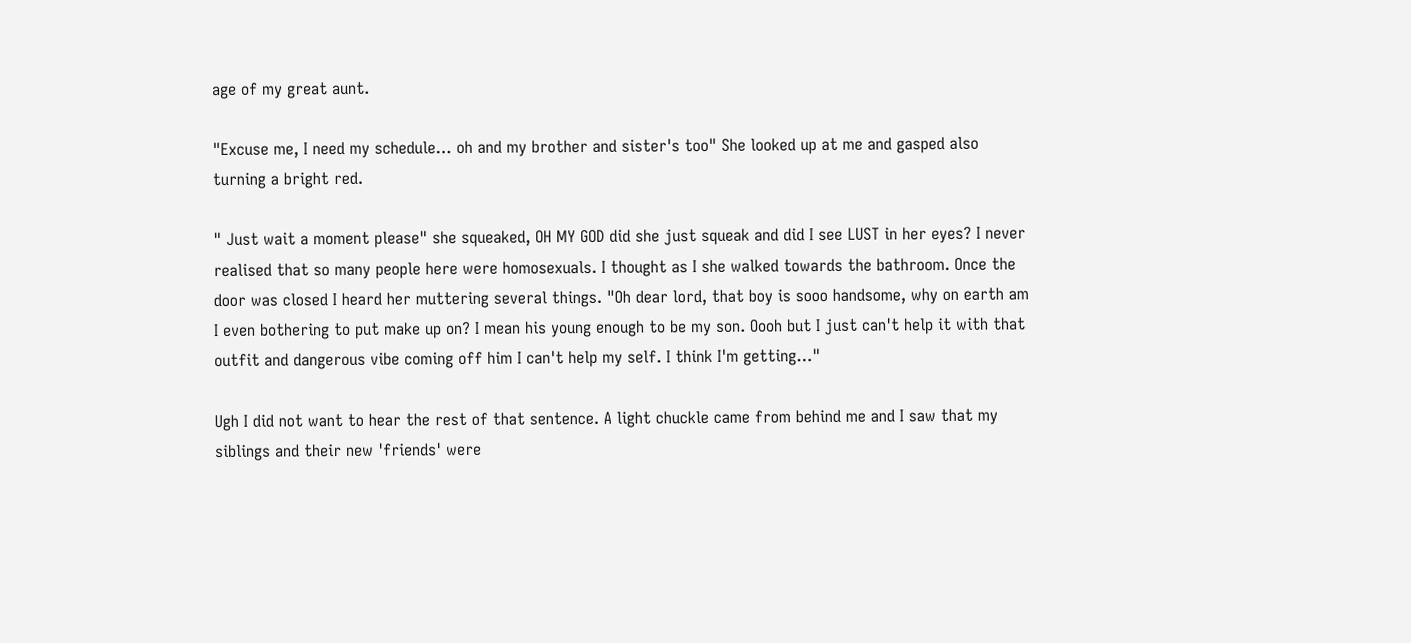age of my great aunt.

"Excuse me, I need my schedule… oh and my brother and sister's too" She looked up at me and gasped also turning a bright red.

" Just wait a moment please" she squeaked, OH MY GOD did she just squeak and did I see LUST in her eyes? I never realised that so many people here were homosexuals. I thought as I she walked towards the bathroom. Once the door was closed I heard her muttering several things. "Oh dear lord, that boy is sooo handsome, why on earth am I even bothering to put make up on? I mean his young enough to be my son. Oooh but I just can't help it with that outfit and dangerous vibe coming off him I can't help my self. I think I'm getting…"

Ugh I did not want to hear the rest of that sentence. A light chuckle came from behind me and I saw that my siblings and their new 'friends' were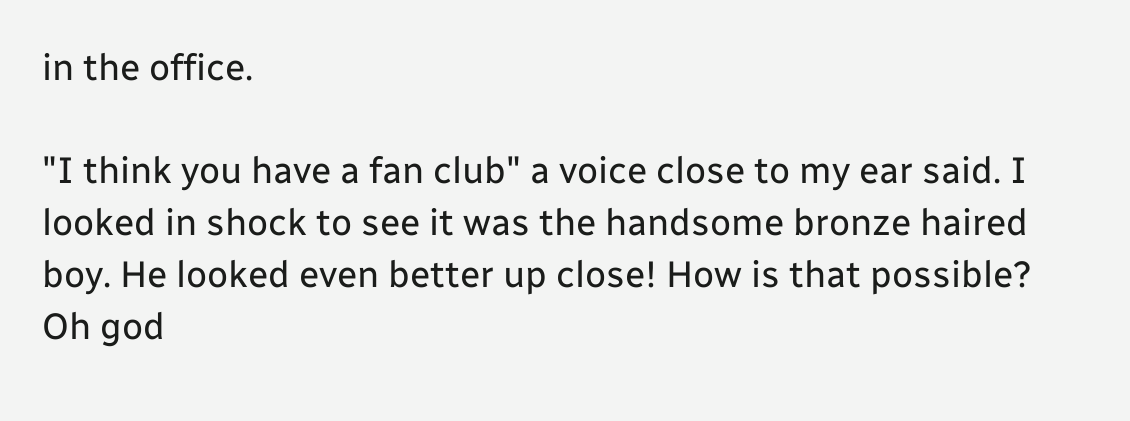in the office.

"I think you have a fan club" a voice close to my ear said. I looked in shock to see it was the handsome bronze haired boy. He looked even better up close! How is that possible? Oh god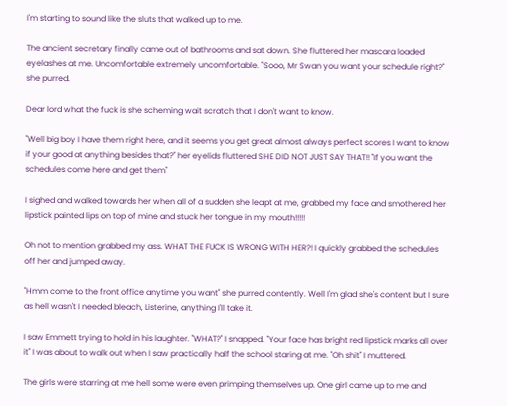I'm starting to sound like the sluts that walked up to me.

The ancient secretary finally came out of bathrooms and sat down. She fluttered her mascara loaded eyelashes at me. Uncomfortable extremely uncomfortable. "Sooo, Mr Swan you want your schedule right?" she purred.

Dear lord what the fuck is she scheming wait scratch that I don't want to know.

"Well big boy I have them right here, and it seems you get great almost always perfect scores I want to know if your good at anything besides that?" her eyelids fluttered SHE DID NOT JUST SAY THAT!! "If you want the schedules come here and get them"

I sighed and walked towards her when all of a sudden she leapt at me, grabbed my face and smothered her lipstick painted lips on top of mine and stuck her tongue in my mouth!!!!!

Oh not to mention grabbed my ass. WHAT THE FUCK IS WRONG WITH HER?! I quickly grabbed the schedules off her and jumped away.

"Hmm come to the front office anytime you want" she purred contently. Well I'm glad she's content but I sure as hell wasn't I needed bleach, Listerine, anything I'll take it.

I saw Emmett trying to hold in his laughter. "WHAT?" I snapped. "Your face has bright red lipstick marks all over it" I was about to walk out when I saw practically half the school staring at me. "Oh shit" I muttered.

The girls were starring at me hell some were even primping themselves up. One girl came up to me and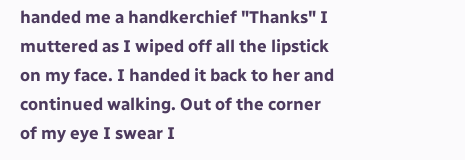handed me a handkerchief "Thanks" I muttered as I wiped off all the lipstick on my face. I handed it back to her and continued walking. Out of the corner of my eye I swear I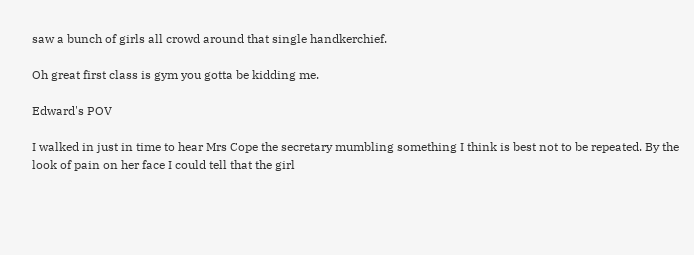saw a bunch of girls all crowd around that single handkerchief.

Oh great first class is gym you gotta be kidding me.

Edward's POV

I walked in just in time to hear Mrs Cope the secretary mumbling something I think is best not to be repeated. By the look of pain on her face I could tell that the girl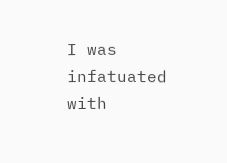I was infatuated with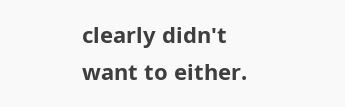clearly didn't want to either.